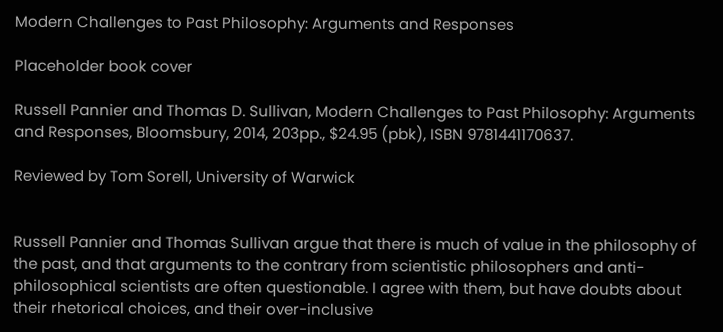Modern Challenges to Past Philosophy: Arguments and Responses

Placeholder book cover

Russell Pannier and Thomas D. Sullivan, Modern Challenges to Past Philosophy: Arguments and Responses, Bloomsbury, 2014, 203pp., $24.95 (pbk), ISBN 9781441170637.

Reviewed by Tom Sorell, University of Warwick


Russell Pannier and Thomas Sullivan argue that there is much of value in the philosophy of the past, and that arguments to the contrary from scientistic philosophers and anti-philosophical scientists are often questionable. I agree with them, but have doubts about their rhetorical choices, and their over-inclusive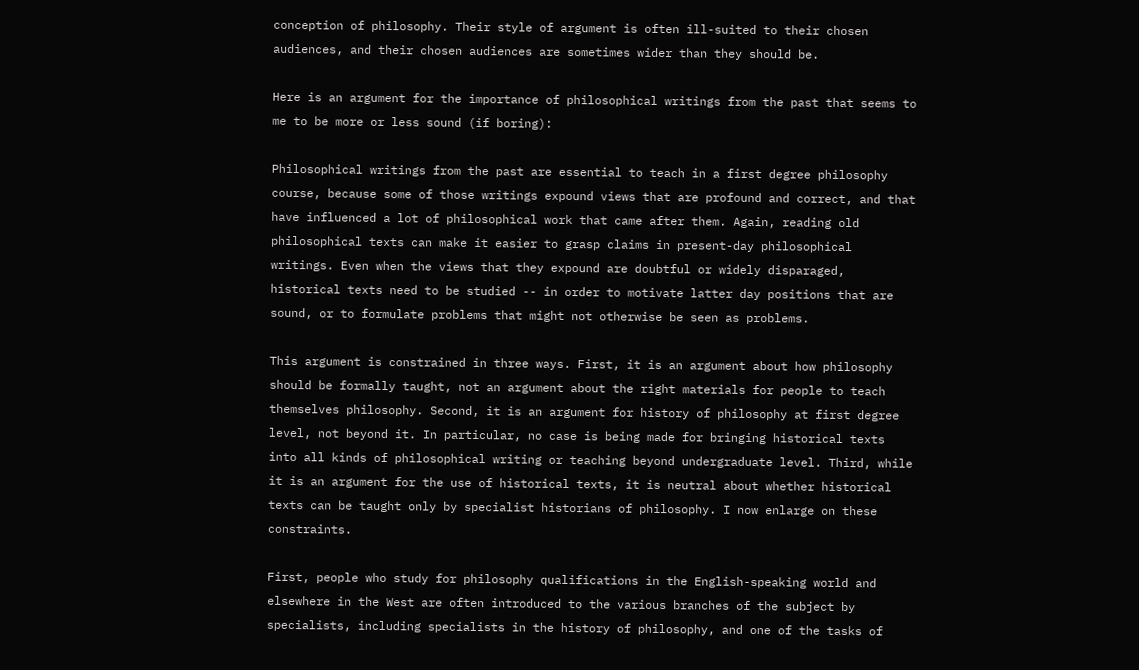conception of philosophy. Their style of argument is often ill-suited to their chosen audiences, and their chosen audiences are sometimes wider than they should be.

Here is an argument for the importance of philosophical writings from the past that seems to me to be more or less sound (if boring):

Philosophical writings from the past are essential to teach in a first degree philosophy course, because some of those writings expound views that are profound and correct, and that have influenced a lot of philosophical work that came after them. Again, reading old philosophical texts can make it easier to grasp claims in present-day philosophical writings. Even when the views that they expound are doubtful or widely disparaged, historical texts need to be studied -- in order to motivate latter day positions that are sound, or to formulate problems that might not otherwise be seen as problems.

This argument is constrained in three ways. First, it is an argument about how philosophy should be formally taught, not an argument about the right materials for people to teach themselves philosophy. Second, it is an argument for history of philosophy at first degree level, not beyond it. In particular, no case is being made for bringing historical texts into all kinds of philosophical writing or teaching beyond undergraduate level. Third, while it is an argument for the use of historical texts, it is neutral about whether historical texts can be taught only by specialist historians of philosophy. I now enlarge on these constraints.

First, people who study for philosophy qualifications in the English-speaking world and elsewhere in the West are often introduced to the various branches of the subject by specialists, including specialists in the history of philosophy, and one of the tasks of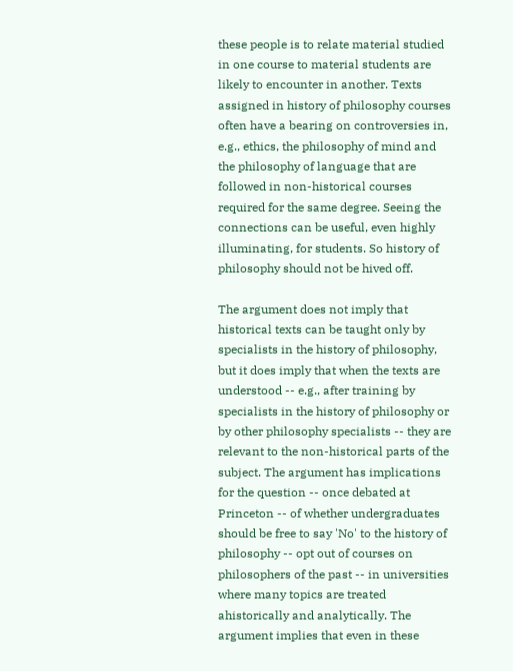these people is to relate material studied in one course to material students are likely to encounter in another. Texts assigned in history of philosophy courses often have a bearing on controversies in, e.g., ethics, the philosophy of mind and the philosophy of language that are followed in non-historical courses required for the same degree. Seeing the connections can be useful, even highly illuminating, for students. So history of philosophy should not be hived off.

The argument does not imply that historical texts can be taught only by specialists in the history of philosophy, but it does imply that when the texts are understood -- e.g., after training by specialists in the history of philosophy or by other philosophy specialists -- they are relevant to the non-historical parts of the subject. The argument has implications for the question -- once debated at Princeton -- of whether undergraduates should be free to say 'No' to the history of philosophy -- opt out of courses on philosophers of the past -- in universities where many topics are treated ahistorically and analytically. The argument implies that even in these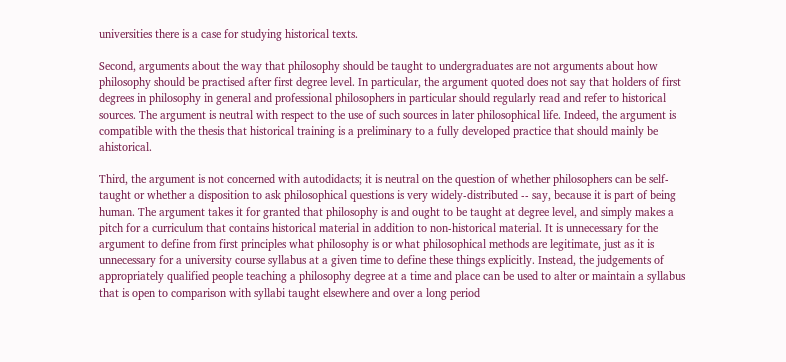universities there is a case for studying historical texts.

Second, arguments about the way that philosophy should be taught to undergraduates are not arguments about how philosophy should be practised after first degree level. In particular, the argument quoted does not say that holders of first degrees in philosophy in general and professional philosophers in particular should regularly read and refer to historical sources. The argument is neutral with respect to the use of such sources in later philosophical life. Indeed, the argument is compatible with the thesis that historical training is a preliminary to a fully developed practice that should mainly be ahistorical.

Third, the argument is not concerned with autodidacts; it is neutral on the question of whether philosophers can be self-taught or whether a disposition to ask philosophical questions is very widely-distributed -- say, because it is part of being human. The argument takes it for granted that philosophy is and ought to be taught at degree level, and simply makes a pitch for a curriculum that contains historical material in addition to non-historical material. It is unnecessary for the argument to define from first principles what philosophy is or what philosophical methods are legitimate, just as it is unnecessary for a university course syllabus at a given time to define these things explicitly. Instead, the judgements of appropriately qualified people teaching a philosophy degree at a time and place can be used to alter or maintain a syllabus that is open to comparison with syllabi taught elsewhere and over a long period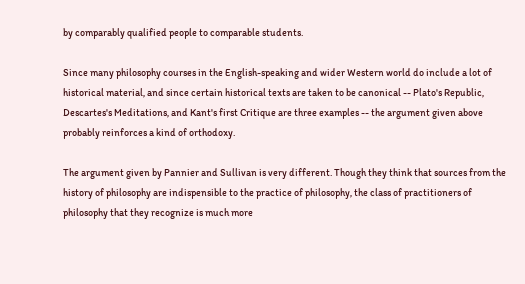by comparably qualified people to comparable students.

Since many philosophy courses in the English-speaking and wider Western world do include a lot of historical material, and since certain historical texts are taken to be canonical -- Plato's Republic, Descartes's Meditations, and Kant's first Critique are three examples -- the argument given above probably reinforces a kind of orthodoxy.

The argument given by Pannier and Sullivan is very different. Though they think that sources from the history of philosophy are indispensible to the practice of philosophy, the class of practitioners of philosophy that they recognize is much more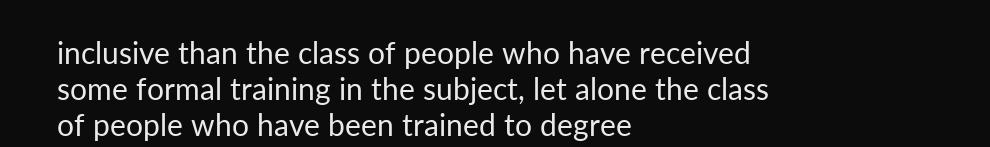inclusive than the class of people who have received some formal training in the subject, let alone the class of people who have been trained to degree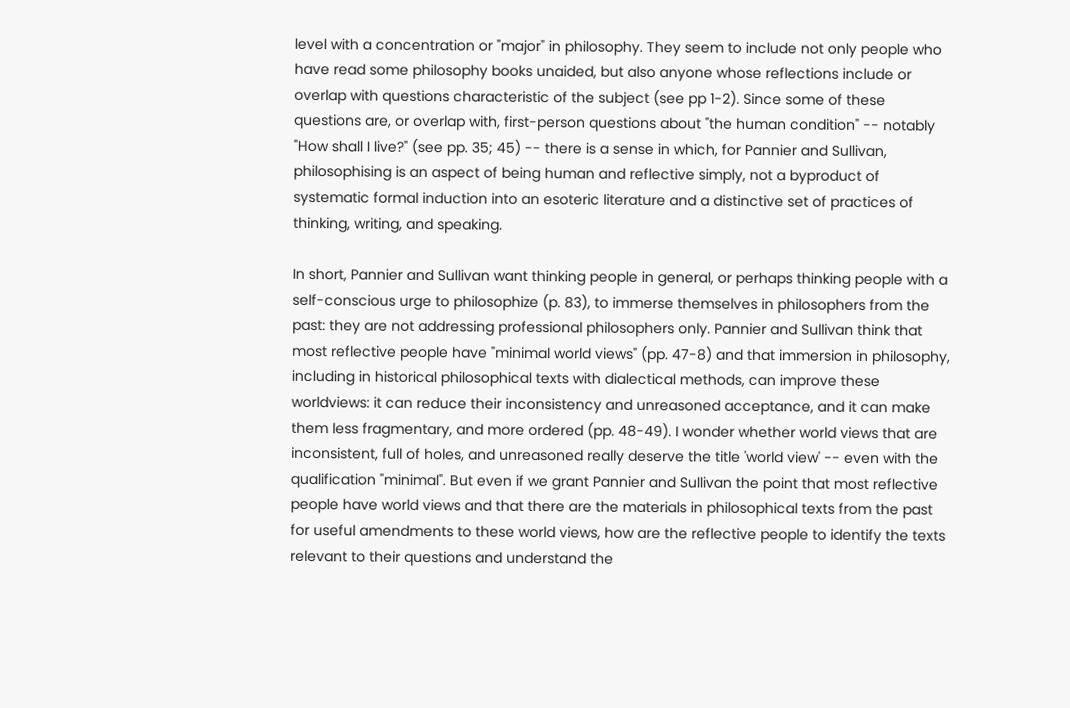level with a concentration or "major" in philosophy. They seem to include not only people who have read some philosophy books unaided, but also anyone whose reflections include or overlap with questions characteristic of the subject (see pp 1-2). Since some of these questions are, or overlap with, first-person questions about "the human condition" -- notably "How shall I live?" (see pp. 35; 45) -- there is a sense in which, for Pannier and Sullivan, philosophising is an aspect of being human and reflective simply, not a byproduct of systematic formal induction into an esoteric literature and a distinctive set of practices of thinking, writing, and speaking.

In short, Pannier and Sullivan want thinking people in general, or perhaps thinking people with a self-conscious urge to philosophize (p. 83), to immerse themselves in philosophers from the past: they are not addressing professional philosophers only. Pannier and Sullivan think that most reflective people have "minimal world views" (pp. 47-8) and that immersion in philosophy, including in historical philosophical texts with dialectical methods, can improve these worldviews: it can reduce their inconsistency and unreasoned acceptance, and it can make them less fragmentary, and more ordered (pp. 48-49). I wonder whether world views that are inconsistent, full of holes, and unreasoned really deserve the title 'world view' -- even with the qualification "minimal". But even if we grant Pannier and Sullivan the point that most reflective people have world views and that there are the materials in philosophical texts from the past for useful amendments to these world views, how are the reflective people to identify the texts relevant to their questions and understand the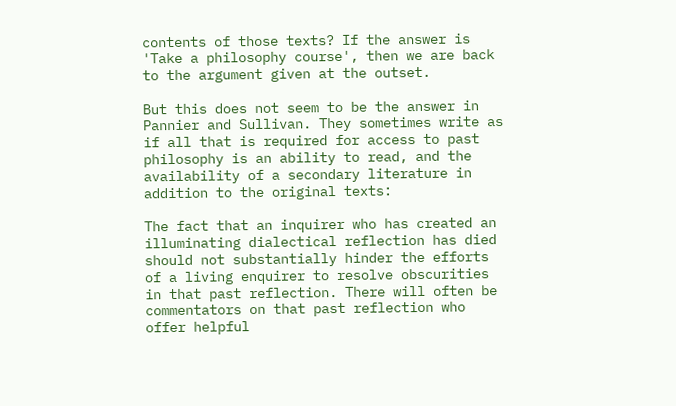contents of those texts? If the answer is 'Take a philosophy course', then we are back to the argument given at the outset.

But this does not seem to be the answer in Pannier and Sullivan. They sometimes write as if all that is required for access to past philosophy is an ability to read, and the availability of a secondary literature in addition to the original texts:

The fact that an inquirer who has created an illuminating dialectical reflection has died should not substantially hinder the efforts of a living enquirer to resolve obscurities in that past reflection. There will often be commentators on that past reflection who offer helpful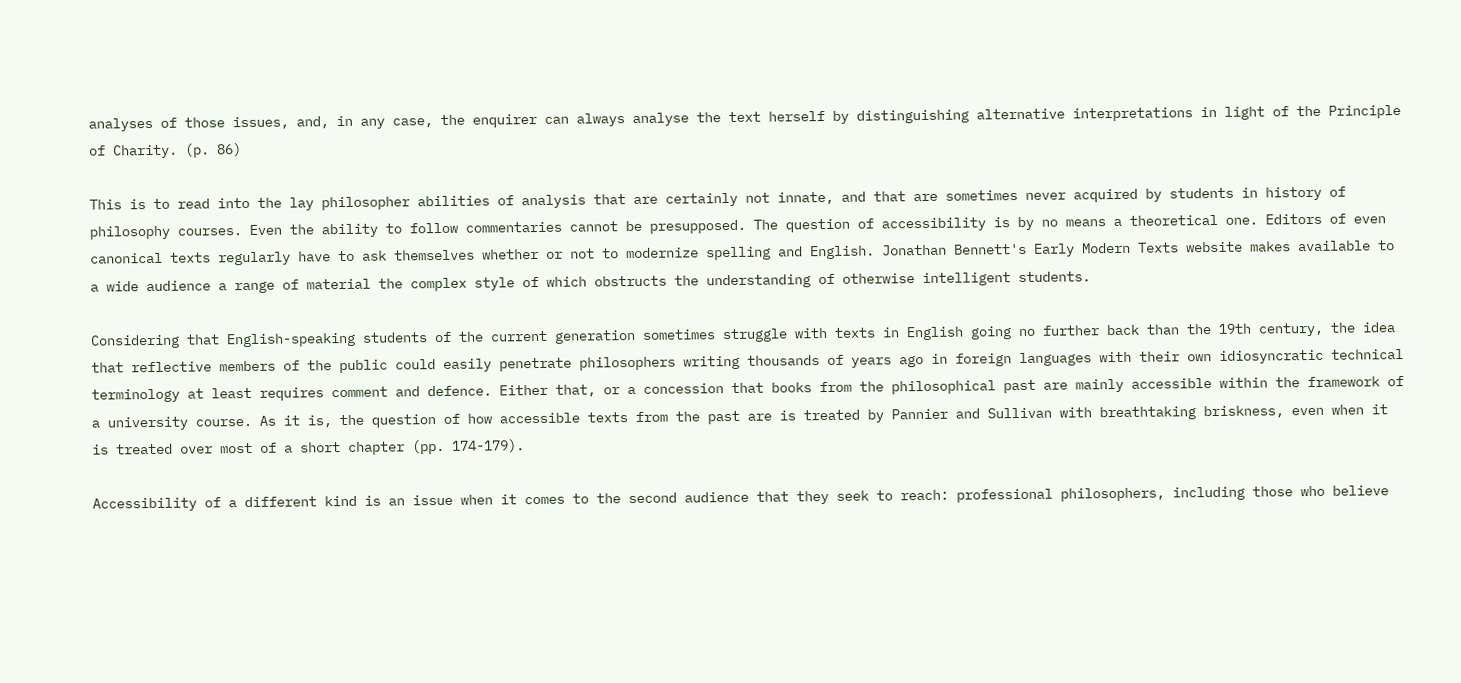analyses of those issues, and, in any case, the enquirer can always analyse the text herself by distinguishing alternative interpretations in light of the Principle of Charity. (p. 86)

This is to read into the lay philosopher abilities of analysis that are certainly not innate, and that are sometimes never acquired by students in history of philosophy courses. Even the ability to follow commentaries cannot be presupposed. The question of accessibility is by no means a theoretical one. Editors of even canonical texts regularly have to ask themselves whether or not to modernize spelling and English. Jonathan Bennett's Early Modern Texts website makes available to a wide audience a range of material the complex style of which obstructs the understanding of otherwise intelligent students.

Considering that English-speaking students of the current generation sometimes struggle with texts in English going no further back than the 19th century, the idea that reflective members of the public could easily penetrate philosophers writing thousands of years ago in foreign languages with their own idiosyncratic technical terminology at least requires comment and defence. Either that, or a concession that books from the philosophical past are mainly accessible within the framework of a university course. As it is, the question of how accessible texts from the past are is treated by Pannier and Sullivan with breathtaking briskness, even when it is treated over most of a short chapter (pp. 174-179).

Accessibility of a different kind is an issue when it comes to the second audience that they seek to reach: professional philosophers, including those who believe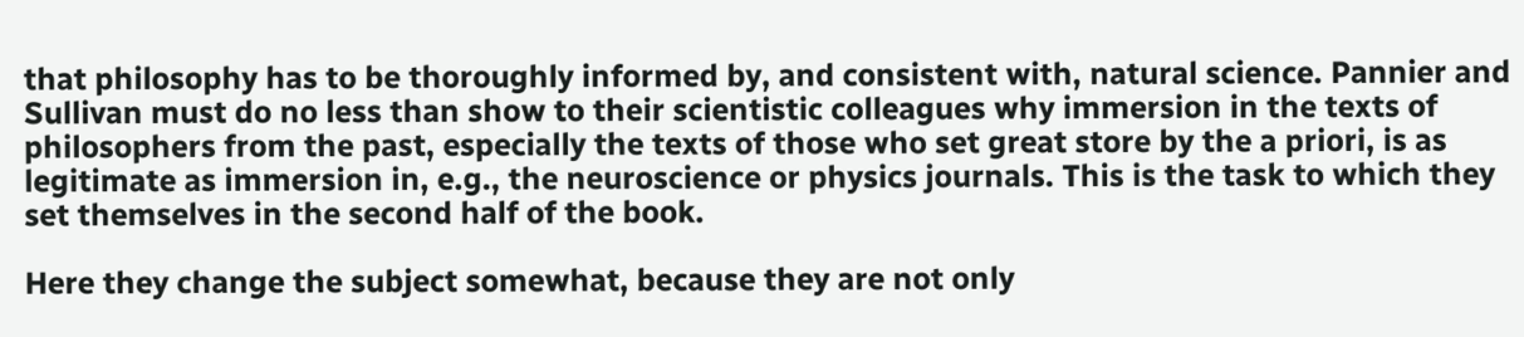that philosophy has to be thoroughly informed by, and consistent with, natural science. Pannier and Sullivan must do no less than show to their scientistic colleagues why immersion in the texts of philosophers from the past, especially the texts of those who set great store by the a priori, is as legitimate as immersion in, e.g., the neuroscience or physics journals. This is the task to which they set themselves in the second half of the book.

Here they change the subject somewhat, because they are not only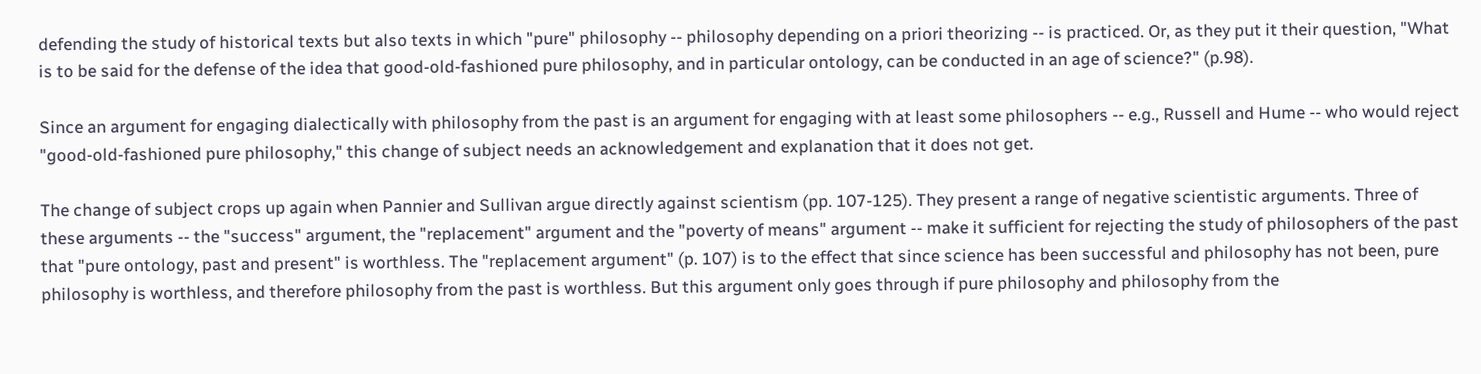defending the study of historical texts but also texts in which "pure" philosophy -- philosophy depending on a priori theorizing -- is practiced. Or, as they put it their question, "What is to be said for the defense of the idea that good-old-fashioned pure philosophy, and in particular ontology, can be conducted in an age of science?" (p.98).

Since an argument for engaging dialectically with philosophy from the past is an argument for engaging with at least some philosophers -- e.g., Russell and Hume -- who would reject "good-old-fashioned pure philosophy," this change of subject needs an acknowledgement and explanation that it does not get.

The change of subject crops up again when Pannier and Sullivan argue directly against scientism (pp. 107-125). They present a range of negative scientistic arguments. Three of these arguments -- the "success" argument, the "replacement" argument and the "poverty of means" argument -- make it sufficient for rejecting the study of philosophers of the past that "pure ontology, past and present" is worthless. The "replacement argument" (p. 107) is to the effect that since science has been successful and philosophy has not been, pure philosophy is worthless, and therefore philosophy from the past is worthless. But this argument only goes through if pure philosophy and philosophy from the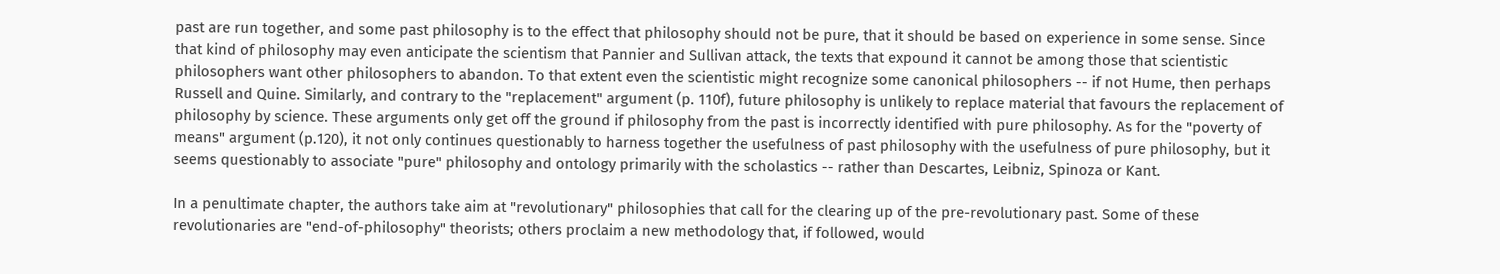past are run together, and some past philosophy is to the effect that philosophy should not be pure, that it should be based on experience in some sense. Since that kind of philosophy may even anticipate the scientism that Pannier and Sullivan attack, the texts that expound it cannot be among those that scientistic philosophers want other philosophers to abandon. To that extent even the scientistic might recognize some canonical philosophers -- if not Hume, then perhaps Russell and Quine. Similarly, and contrary to the "replacement" argument (p. 110f), future philosophy is unlikely to replace material that favours the replacement of philosophy by science. These arguments only get off the ground if philosophy from the past is incorrectly identified with pure philosophy. As for the "poverty of means" argument (p.120), it not only continues questionably to harness together the usefulness of past philosophy with the usefulness of pure philosophy, but it seems questionably to associate "pure" philosophy and ontology primarily with the scholastics -- rather than Descartes, Leibniz, Spinoza or Kant.

In a penultimate chapter, the authors take aim at "revolutionary" philosophies that call for the clearing up of the pre-revolutionary past. Some of these revolutionaries are "end-of-philosophy" theorists; others proclaim a new methodology that, if followed, would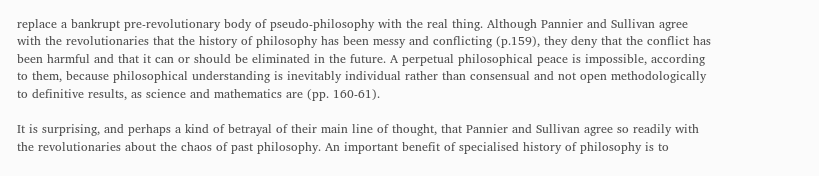replace a bankrupt pre-revolutionary body of pseudo-philosophy with the real thing. Although Pannier and Sullivan agree with the revolutionaries that the history of philosophy has been messy and conflicting (p.159), they deny that the conflict has been harmful and that it can or should be eliminated in the future. A perpetual philosophical peace is impossible, according to them, because philosophical understanding is inevitably individual rather than consensual and not open methodologically to definitive results, as science and mathematics are (pp. 160-61).

It is surprising, and perhaps a kind of betrayal of their main line of thought, that Pannier and Sullivan agree so readily with the revolutionaries about the chaos of past philosophy. An important benefit of specialised history of philosophy is to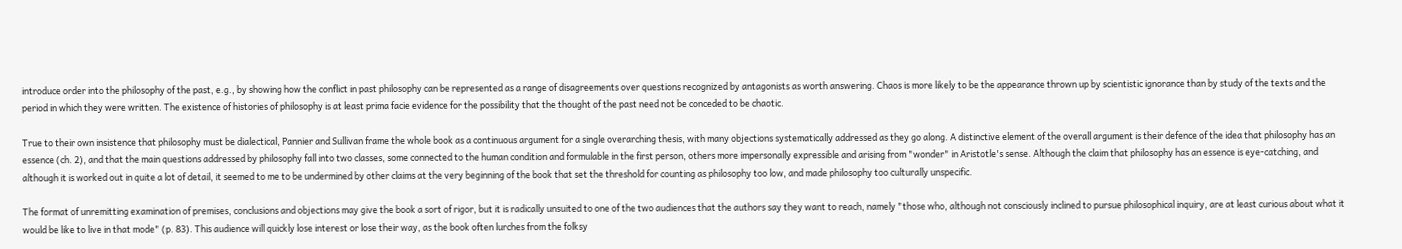introduce order into the philosophy of the past, e.g., by showing how the conflict in past philosophy can be represented as a range of disagreements over questions recognized by antagonists as worth answering. Chaos is more likely to be the appearance thrown up by scientistic ignorance than by study of the texts and the period in which they were written. The existence of histories of philosophy is at least prima facie evidence for the possibility that the thought of the past need not be conceded to be chaotic.

True to their own insistence that philosophy must be dialectical, Pannier and Sullivan frame the whole book as a continuous argument for a single overarching thesis, with many objections systematically addressed as they go along. A distinctive element of the overall argument is their defence of the idea that philosophy has an essence (ch. 2), and that the main questions addressed by philosophy fall into two classes, some connected to the human condition and formulable in the first person, others more impersonally expressible and arising from "wonder" in Aristotle's sense. Although the claim that philosophy has an essence is eye-catching, and although it is worked out in quite a lot of detail, it seemed to me to be undermined by other claims at the very beginning of the book that set the threshold for counting as philosophy too low, and made philosophy too culturally unspecific.

The format of unremitting examination of premises, conclusions and objections may give the book a sort of rigor, but it is radically unsuited to one of the two audiences that the authors say they want to reach, namely "those who, although not consciously inclined to pursue philosophical inquiry, are at least curious about what it would be like to live in that mode" (p. 83). This audience will quickly lose interest or lose their way, as the book often lurches from the folksy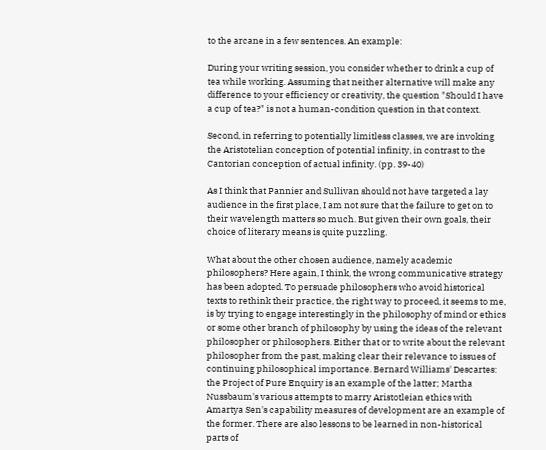to the arcane in a few sentences. An example:

During your writing session, you consider whether to drink a cup of tea while working. Assuming that neither alternative will make any difference to your efficiency or creativity, the question "Should I have a cup of tea?" is not a human-condition question in that context.

Second, in referring to potentially limitless classes, we are invoking the Aristotelian conception of potential infinity, in contrast to the Cantorian conception of actual infinity. (pp. 39-40)

As I think that Pannier and Sullivan should not have targeted a lay audience in the first place, I am not sure that the failure to get on to their wavelength matters so much. But given their own goals, their choice of literary means is quite puzzling.

What about the other chosen audience, namely academic philosophers? Here again, I think, the wrong communicative strategy has been adopted. To persuade philosophers who avoid historical texts to rethink their practice, the right way to proceed, it seems to me, is by trying to engage interestingly in the philosophy of mind or ethics or some other branch of philosophy by using the ideas of the relevant philosopher or philosophers. Either that or to write about the relevant philosopher from the past, making clear their relevance to issues of continuing philosophical importance. Bernard Williams' Descartes: the Project of Pure Enquiry is an example of the latter; Martha Nussbaum's various attempts to marry Aristotleian ethics with Amartya Sen's capability measures of development are an example of the former. There are also lessons to be learned in non-historical parts of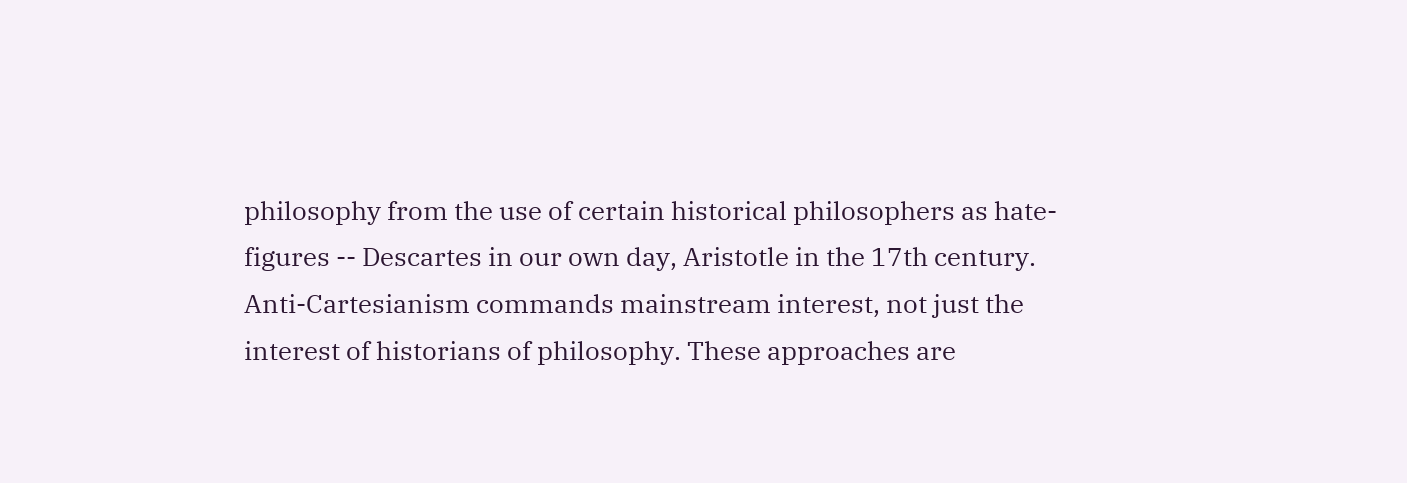philosophy from the use of certain historical philosophers as hate-figures -- Descartes in our own day, Aristotle in the 17th century. Anti-Cartesianism commands mainstream interest, not just the interest of historians of philosophy. These approaches are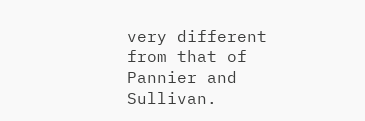very different from that of Pannier and Sullivan.